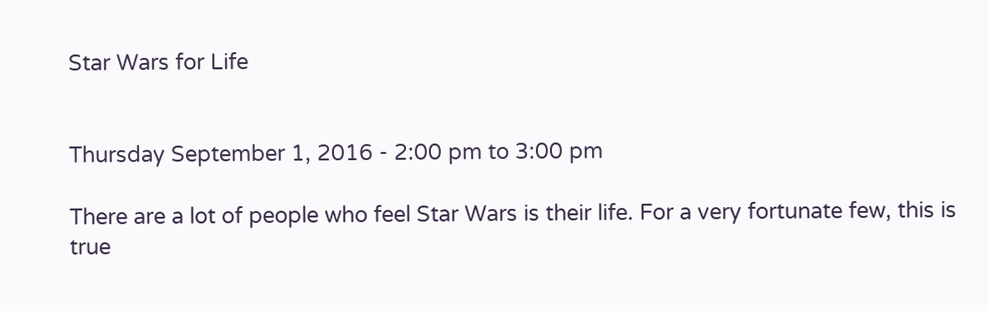Star Wars for Life


Thursday September 1, 2016 - 2:00 pm to 3:00 pm

There are a lot of people who feel Star Wars is their life. For a very fortunate few, this is true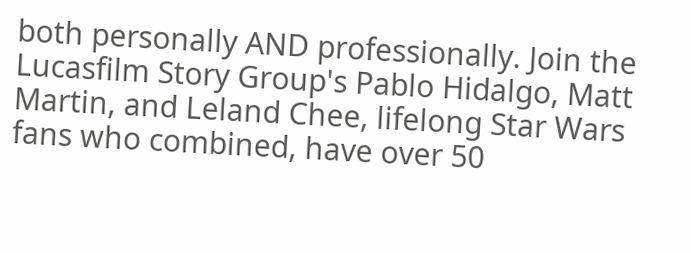both personally AND professionally. Join the Lucasfilm Story Group's Pablo Hidalgo, Matt Martin, and Leland Chee, lifelong Star Wars fans who combined, have over 50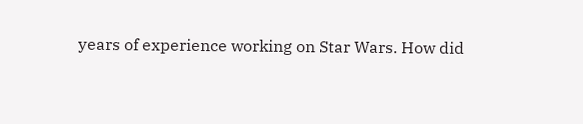years of experience working on Star Wars. How did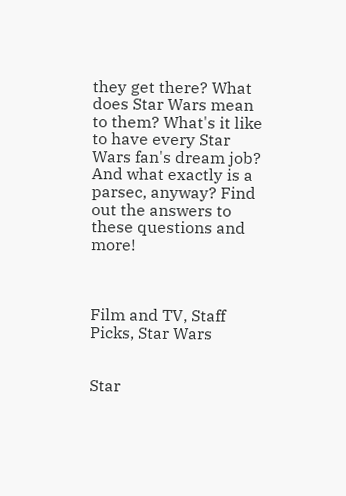they get there? What does Star Wars mean to them? What's it like to have every Star Wars fan's dream job? And what exactly is a parsec, anyway? Find out the answers to these questions and more!



Film and TV, Staff Picks, Star Wars


Star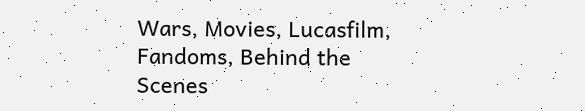Wars, Movies, Lucasfilm, Fandoms, Behind the Scenes